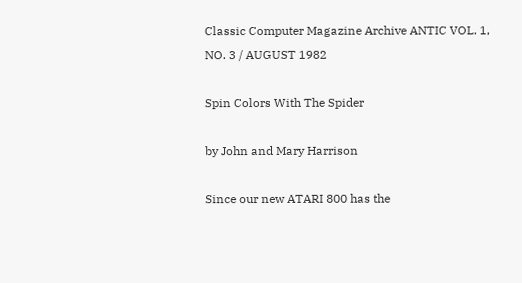Classic Computer Magazine Archive ANTIC VOL. 1, NO. 3 / AUGUST 1982

Spin Colors With The Spider

by John and Mary Harrison

Since our new ATARI 800 has the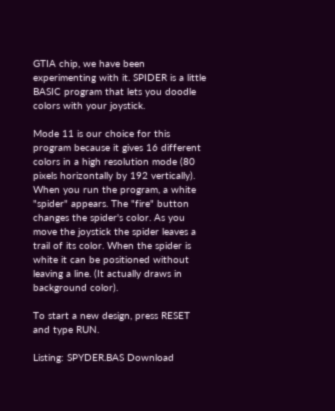GTIA chip, we have been experimenting with it. SPIDER is a little BASIC program that lets you doodle colors with your joystick.

Mode 11 is our choice for this program because it gives 16 different colors in a high resolution mode (80 pixels horizontally by 192 vertically). When you run the program, a white "spider" appears. The "fire" button changes the spider's color. As you move the joystick the spider leaves a trail of its color. When the spider is white it can be positioned without leaving a line. (It actually draws in background color).

To start a new design, press RESET and type RUN.

Listing: SPYDER.BAS Download